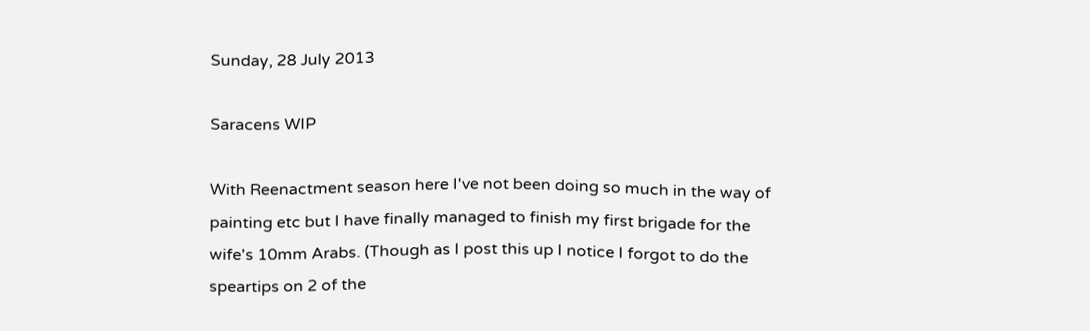Sunday, 28 July 2013

Saracens WIP

With Reenactment season here I've not been doing so much in the way of painting etc but I have finally managed to finish my first brigade for the wife's 10mm Arabs. (Though as I post this up I notice I forgot to do the speartips on 2 of the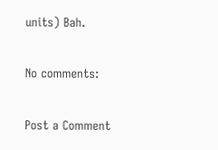units) Bah.

No comments:

Post a Comment